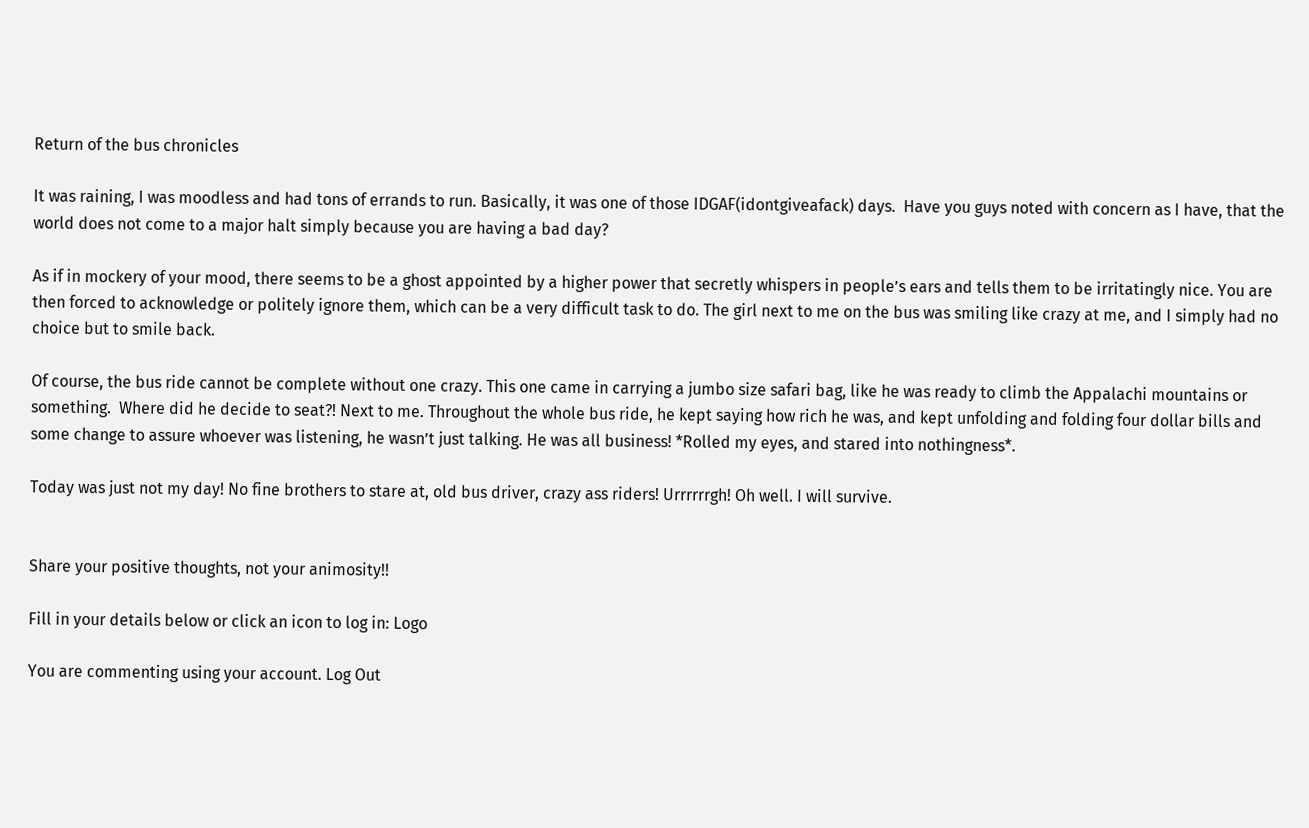Return of the bus chronicles

It was raining, I was moodless and had tons of errands to run. Basically, it was one of those IDGAF(idontgiveafack) days.  Have you guys noted with concern as I have, that the world does not come to a major halt simply because you are having a bad day?

As if in mockery of your mood, there seems to be a ghost appointed by a higher power that secretly whispers in people’s ears and tells them to be irritatingly nice. You are then forced to acknowledge or politely ignore them, which can be a very difficult task to do. The girl next to me on the bus was smiling like crazy at me, and I simply had no choice but to smile back.

Of course, the bus ride cannot be complete without one crazy. This one came in carrying a jumbo size safari bag, like he was ready to climb the Appalachi mountains or something.  Where did he decide to seat?! Next to me. Throughout the whole bus ride, he kept saying how rich he was, and kept unfolding and folding four dollar bills and some change to assure whoever was listening, he wasn’t just talking. He was all business! *Rolled my eyes, and stared into nothingness*.

Today was just not my day! No fine brothers to stare at, old bus driver, crazy ass riders! Urrrrrrgh! Oh well. I will survive.


Share your positive thoughts, not your animosity!!

Fill in your details below or click an icon to log in: Logo

You are commenting using your account. Log Out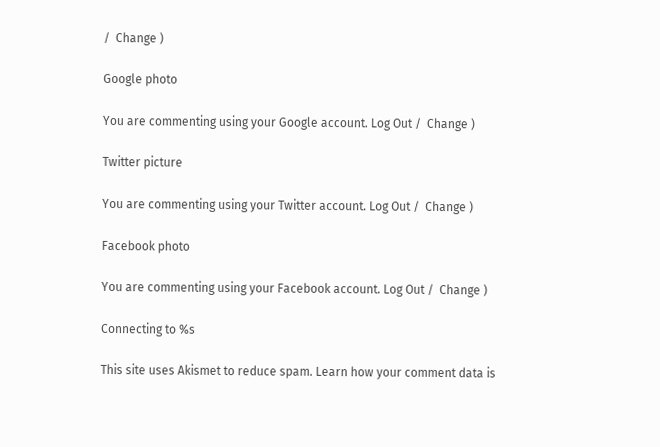/  Change )

Google photo

You are commenting using your Google account. Log Out /  Change )

Twitter picture

You are commenting using your Twitter account. Log Out /  Change )

Facebook photo

You are commenting using your Facebook account. Log Out /  Change )

Connecting to %s

This site uses Akismet to reduce spam. Learn how your comment data is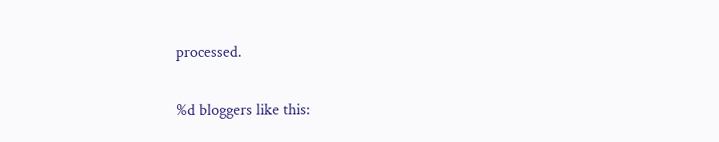processed.

%d bloggers like this: